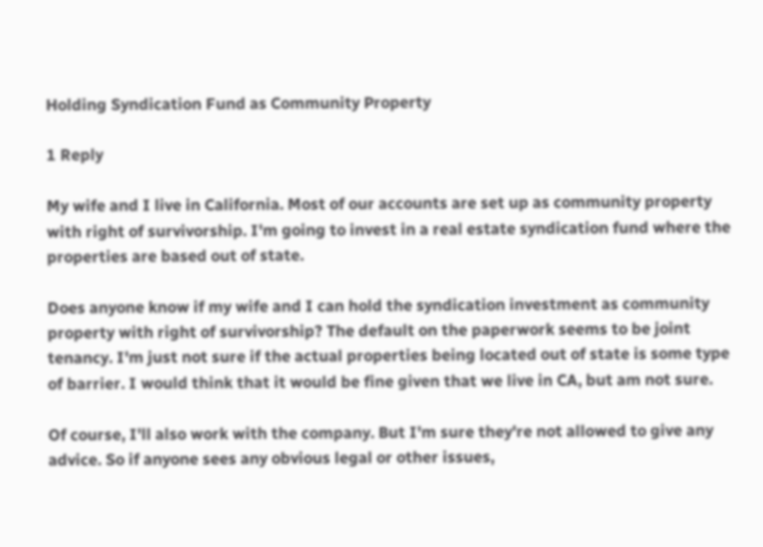Holding Syndication Fund as Community Property

1 Reply

My wife and I live in California. Most of our accounts are set up as community property with right of survivorship. I'm going to invest in a real estate syndication fund where the properties are based out of state.

Does anyone know if my wife and I can hold the syndication investment as community property with right of survivorship? The default on the paperwork seems to be joint tenancy. I'm just not sure if the actual properties being located out of state is some type of barrier. I would think that it would be fine given that we live in CA, but am not sure.

Of course, I'll also work with the company. But I'm sure they're not allowed to give any advice. So if anyone sees any obvious legal or other issues,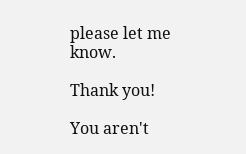please let me know.

Thank you!

You aren't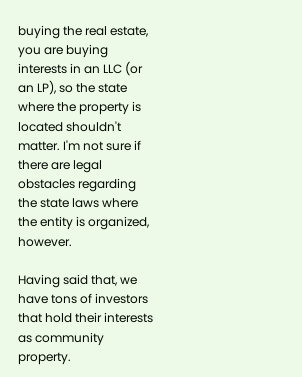buying the real estate, you are buying interests in an LLC (or an LP), so the state where the property is located shouldn't matter. I'm not sure if there are legal obstacles regarding the state laws where the entity is organized, however.

Having said that, we have tons of investors that hold their interests as community property.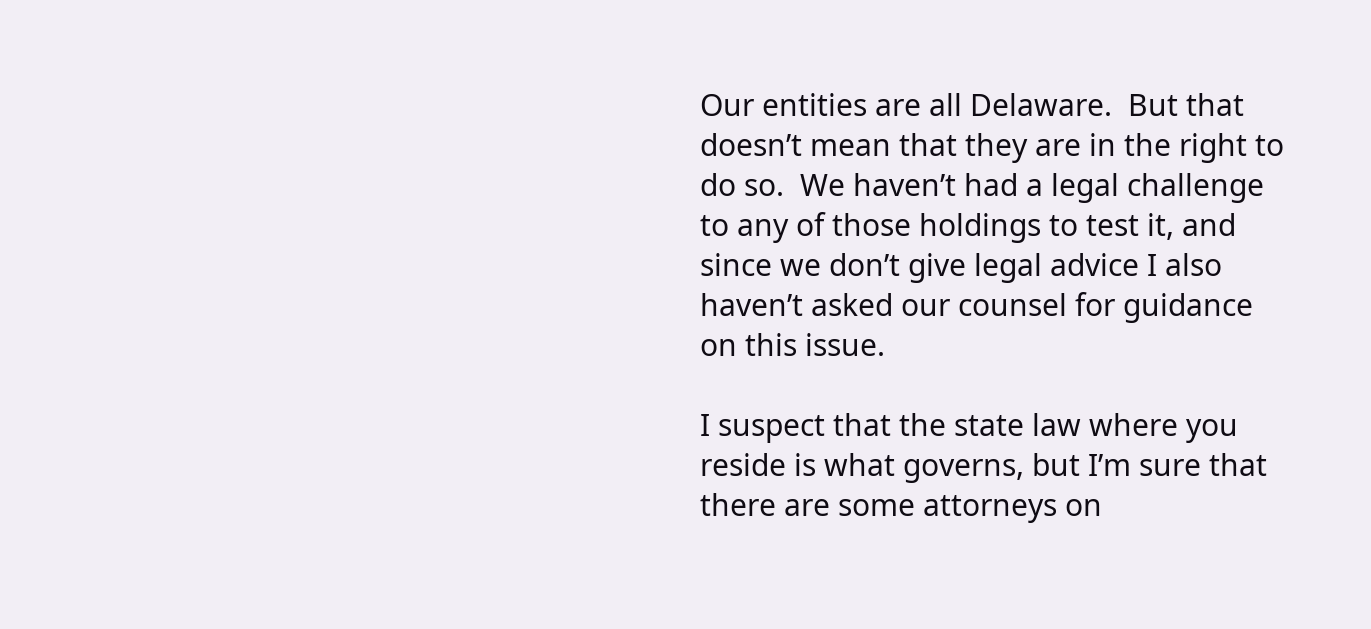Our entities are all Delaware.  But that doesn’t mean that they are in the right to do so.  We haven’t had a legal challenge to any of those holdings to test it, and since we don’t give legal advice I also haven’t asked our counsel for guidance on this issue.

I suspect that the state law where you reside is what governs, but I’m sure that there are some attorneys on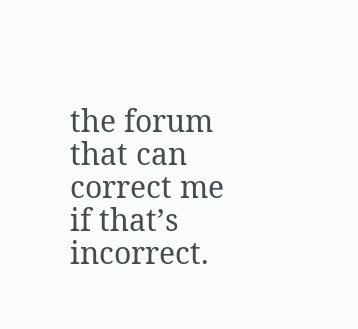the forum that can correct me if that’s incorrect.